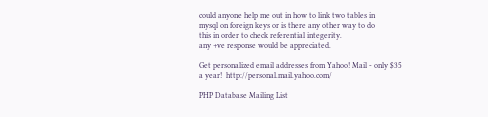could anyone help me out in how to link two tables in
mysql on foreign keys or is there any other way to do
this in order to check referential integerity.
any +ve response would be appreciated.

Get personalized email addresses from Yahoo! Mail - only $35
a year!  http://personal.mail.yahoo.com/

PHP Database Mailing List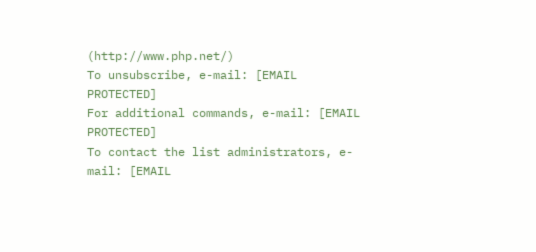(http://www.php.net/)
To unsubscribe, e-mail: [EMAIL PROTECTED]
For additional commands, e-mail: [EMAIL PROTECTED]
To contact the list administrators, e-mail: [EMAIL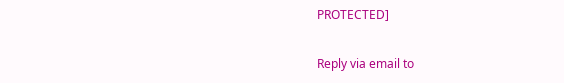PROTECTED]

Reply via email to